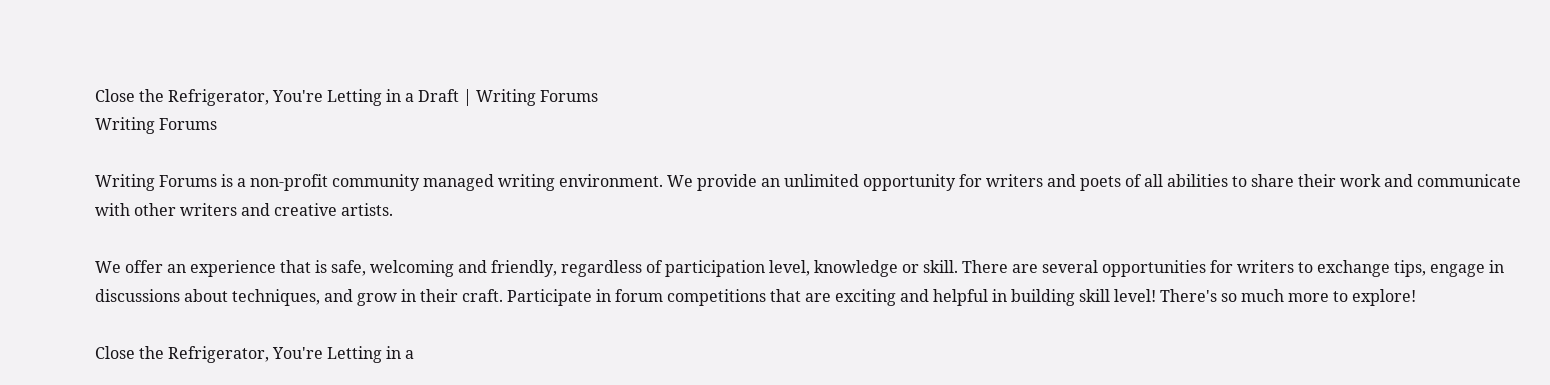Close the Refrigerator, You're Letting in a Draft | Writing Forums
Writing Forums

Writing Forums is a non-profit community managed writing environment. We provide an unlimited opportunity for writers and poets of all abilities to share their work and communicate with other writers and creative artists.

We offer an experience that is safe, welcoming and friendly, regardless of participation level, knowledge or skill. There are several opportunities for writers to exchange tips, engage in discussions about techniques, and grow in their craft. Participate in forum competitions that are exciting and helpful in building skill level! There's so much more to explore!

Close the Refrigerator, You're Letting in a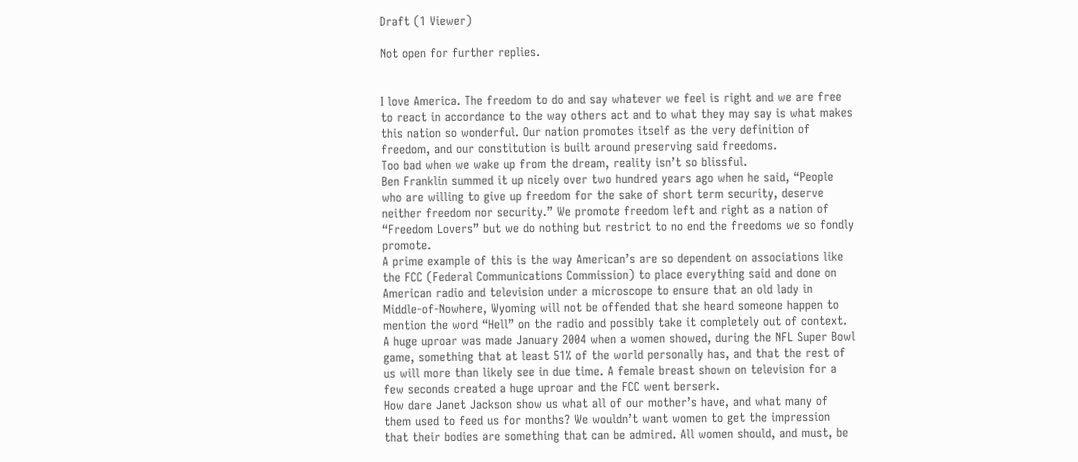Draft (1 Viewer)

Not open for further replies.


I love America. The freedom to do and say whatever we feel is right and we are free to react in accordance to the way others act and to what they may say is what makes this nation so wonderful. Our nation promotes itself as the very definition of freedom, and our constitution is built around preserving said freedoms.
Too bad when we wake up from the dream, reality isn’t so blissful.
Ben Franklin summed it up nicely over two hundred years ago when he said, “People who are willing to give up freedom for the sake of short term security, deserve neither freedom nor security.” We promote freedom left and right as a nation of “Freedom Lovers” but we do nothing but restrict to no end the freedoms we so fondly promote.
A prime example of this is the way American’s are so dependent on associations like the FCC (Federal Communications Commission) to place everything said and done on American radio and television under a microscope to ensure that an old lady in Middle-of-Nowhere, Wyoming will not be offended that she heard someone happen to mention the word “Hell” on the radio and possibly take it completely out of context. A huge uproar was made January 2004 when a women showed, during the NFL Super Bowl game, something that at least 51% of the world personally has, and that the rest of us will more than likely see in due time. A female breast shown on television for a few seconds created a huge uproar and the FCC went berserk.
How dare Janet Jackson show us what all of our mother’s have, and what many of them used to feed us for months? We wouldn’t want women to get the impression that their bodies are something that can be admired. All women should, and must, be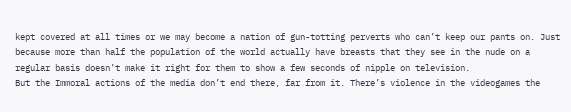kept covered at all times or we may become a nation of gun-totting perverts who can’t keep our pants on. Just because more than half the population of the world actually have breasts that they see in the nude on a regular basis doesn’t make it right for them to show a few seconds of nipple on television.
But the Immoral actions of the media don’t end there, far from it. There’s violence in the videogames the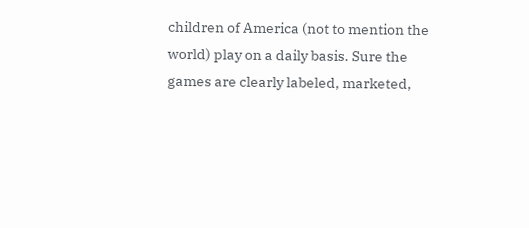children of America (not to mention the world) play on a daily basis. Sure the games are clearly labeled, marketed,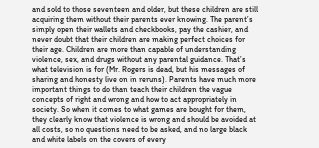and sold to those seventeen and older, but these children are still acquiring them without their parents ever knowing. The parent’s simply open their wallets and checkbooks, pay the cashier, and never doubt that their children are making perfect choices for their age. Children are more than capable of understanding violence, sex, and drugs without any parental guidance. That’s what television is for (Mr. Rogers is dead, but his messages of sharing and honesty live on in reruns). Parents have much more important things to do than teach their children the vague concepts of right and wrong and how to act appropriately in society. So when it comes to what games are bought for them, they clearly know that violence is wrong and should be avoided at all costs, so no questions need to be asked, and no large black and white labels on the covers of every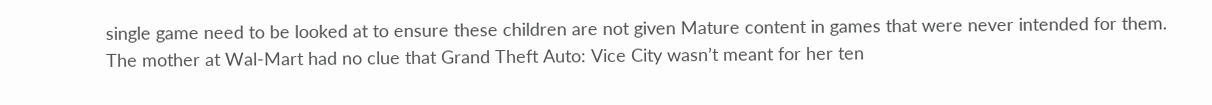single game need to be looked at to ensure these children are not given Mature content in games that were never intended for them.
The mother at Wal-Mart had no clue that Grand Theft Auto: Vice City wasn’t meant for her ten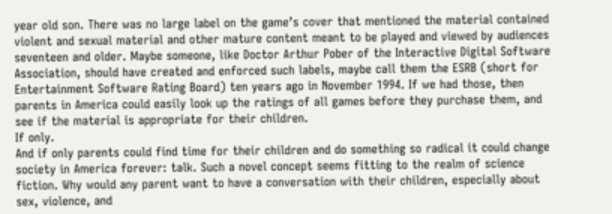year old son. There was no large label on the game’s cover that mentioned the material contained violent and sexual material and other mature content meant to be played and viewed by audiences seventeen and older. Maybe someone, like Doctor Arthur Pober of the Interactive Digital Software Association, should have created and enforced such labels, maybe call them the ESRB (short for Entertainment Software Rating Board) ten years ago in November 1994. If we had those, then parents in America could easily look up the ratings of all games before they purchase them, and see if the material is appropriate for their children.
If only.
And if only parents could find time for their children and do something so radical it could change society in America forever: talk. Such a novel concept seems fitting to the realm of science fiction. Why would any parent want to have a conversation with their children, especially about sex, violence, and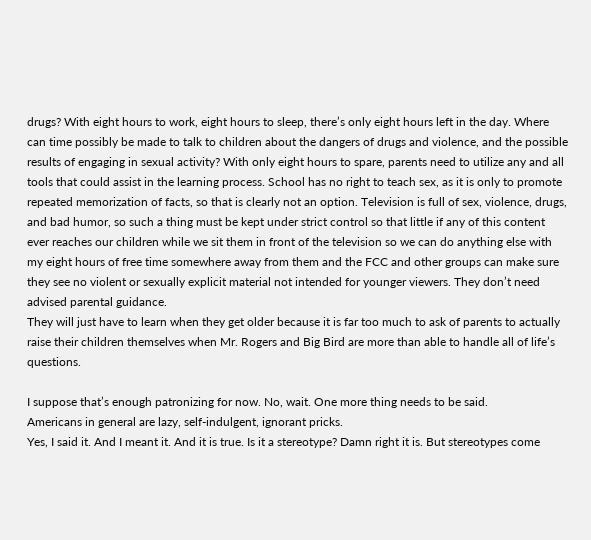drugs? With eight hours to work, eight hours to sleep, there’s only eight hours left in the day. Where can time possibly be made to talk to children about the dangers of drugs and violence, and the possible results of engaging in sexual activity? With only eight hours to spare, parents need to utilize any and all tools that could assist in the learning process. School has no right to teach sex, as it is only to promote repeated memorization of facts, so that is clearly not an option. Television is full of sex, violence, drugs, and bad humor, so such a thing must be kept under strict control so that little if any of this content ever reaches our children while we sit them in front of the television so we can do anything else with my eight hours of free time somewhere away from them and the FCC and other groups can make sure they see no violent or sexually explicit material not intended for younger viewers. They don’t need advised parental guidance.
They will just have to learn when they get older because it is far too much to ask of parents to actually raise their children themselves when Mr. Rogers and Big Bird are more than able to handle all of life’s questions.

I suppose that’s enough patronizing for now. No, wait. One more thing needs to be said.
Americans in general are lazy, self-indulgent, ignorant pricks.
Yes, I said it. And I meant it. And it is true. Is it a stereotype? Damn right it is. But stereotypes come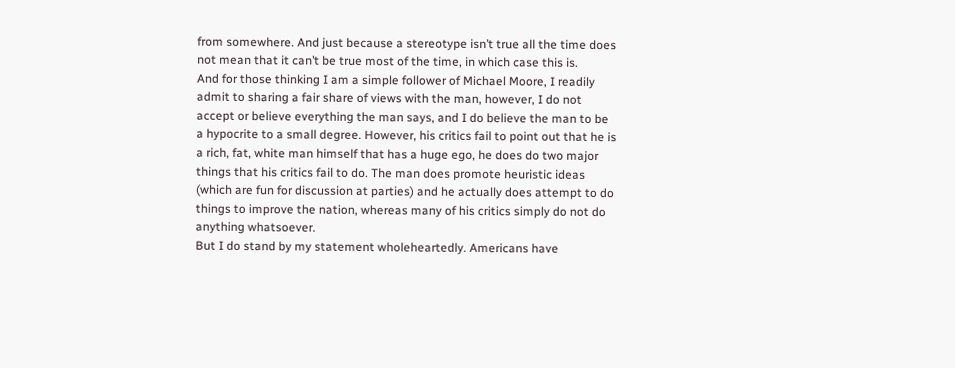from somewhere. And just because a stereotype isn’t true all the time does not mean that it can’t be true most of the time, in which case this is.
And for those thinking I am a simple follower of Michael Moore, I readily admit to sharing a fair share of views with the man, however, I do not accept or believe everything the man says, and I do believe the man to be a hypocrite to a small degree. However, his critics fail to point out that he is a rich, fat, white man himself that has a huge ego, he does do two major things that his critics fail to do. The man does promote heuristic ideas (which are fun for discussion at parties) and he actually does attempt to do things to improve the nation, whereas many of his critics simply do not do anything whatsoever.
But I do stand by my statement wholeheartedly. Americans have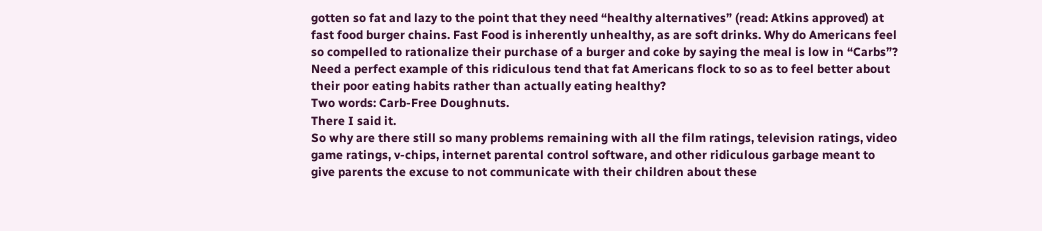gotten so fat and lazy to the point that they need “healthy alternatives” (read: Atkins approved) at fast food burger chains. Fast Food is inherently unhealthy, as are soft drinks. Why do Americans feel so compelled to rationalize their purchase of a burger and coke by saying the meal is low in “Carbs”? Need a perfect example of this ridiculous tend that fat Americans flock to so as to feel better about their poor eating habits rather than actually eating healthy?
Two words: Carb-Free Doughnuts.
There I said it.
So why are there still so many problems remaining with all the film ratings, television ratings, video game ratings, v-chips, internet parental control software, and other ridiculous garbage meant to give parents the excuse to not communicate with their children about these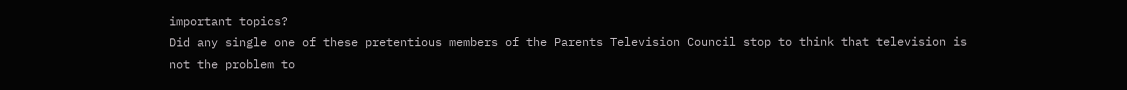important topics?
Did any single one of these pretentious members of the Parents Television Council stop to think that television is not the problem to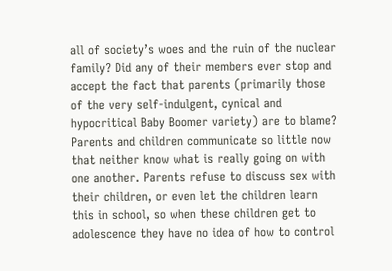all of society’s woes and the ruin of the nuclear family? Did any of their members ever stop and accept the fact that parents (primarily those of the very self-indulgent, cynical and hypocritical Baby Boomer variety) are to blame? Parents and children communicate so little now that neither know what is really going on with one another. Parents refuse to discuss sex with their children, or even let the children learn this in school, so when these children get to adolescence they have no idea of how to control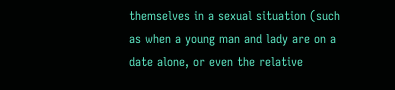themselves in a sexual situation (such as when a young man and lady are on a date alone, or even the relative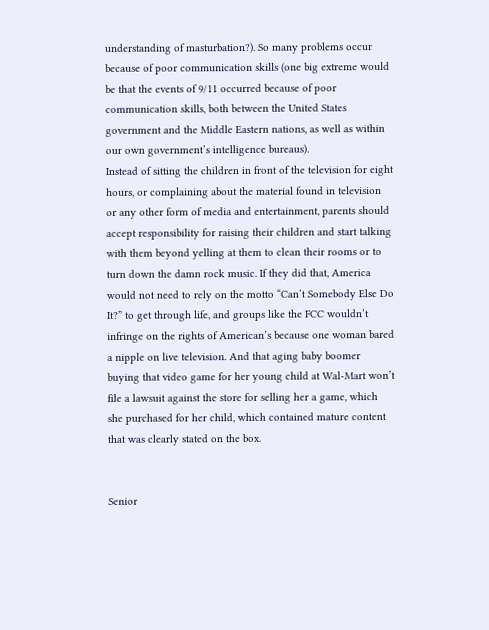understanding of masturbation?). So many problems occur because of poor communication skills (one big extreme would be that the events of 9/11 occurred because of poor communication skills, both between the United States government and the Middle Eastern nations, as well as within our own government’s intelligence bureaus).
Instead of sitting the children in front of the television for eight hours, or complaining about the material found in television or any other form of media and entertainment, parents should accept responsibility for raising their children and start talking with them beyond yelling at them to clean their rooms or to turn down the damn rock music. If they did that, America would not need to rely on the motto “Can’t Somebody Else Do It?” to get through life, and groups like the FCC wouldn’t infringe on the rights of American’s because one woman bared a nipple on live television. And that aging baby boomer buying that video game for her young child at Wal-Mart won’t file a lawsuit against the store for selling her a game, which she purchased for her child, which contained mature content that was clearly stated on the box.


Senior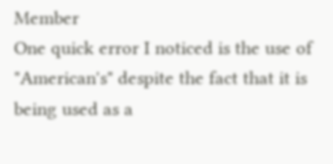Member
One quick error I noticed is the use of "American's" despite the fact that it is being used as a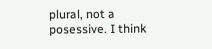plural, not a posessive. I think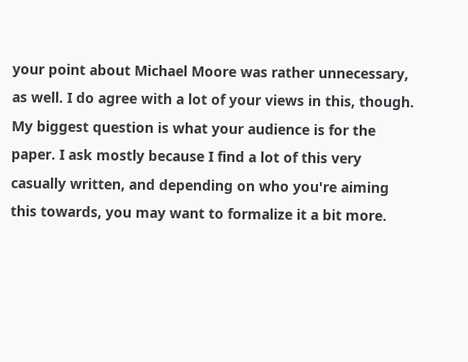your point about Michael Moore was rather unnecessary, as well. I do agree with a lot of your views in this, though. My biggest question is what your audience is for the paper. I ask mostly because I find a lot of this very casually written, and depending on who you're aiming this towards, you may want to formalize it a bit more.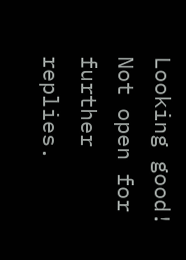Looking good!
Not open for further replies.